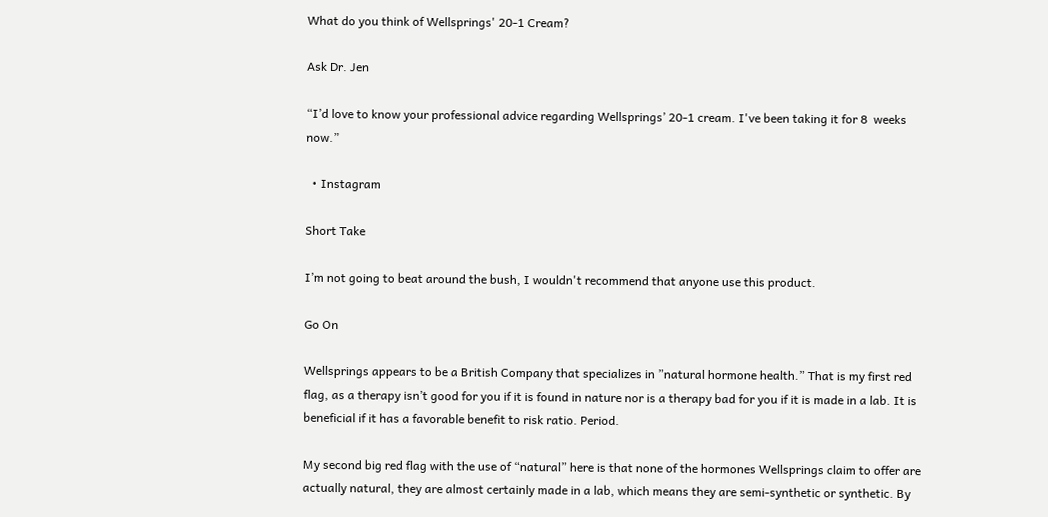What do you think of Wellsprings' 20-1 Cream?

Ask Dr. Jen

“I’d love to know your professional advice regarding Wellsprings’ 20-1 cream. I've been taking it for 8  weeks now.”

  • Instagram

Short Take

I’m not going to beat around the bush, I wouldn't recommend that anyone use this product.

Go On

Wellsprings appears to be a British Company that specializes in ”natural hormone health.” That is my first red flag, as a therapy isn’t good for you if it is found in nature nor is a therapy bad for you if it is made in a lab. It is beneficial if it has a favorable benefit to risk ratio. Period.

My second big red flag with the use of “natural” here is that none of the hormones Wellsprings claim to offer are actually natural, they are almost certainly made in a lab, which means they are semi-synthetic or synthetic. By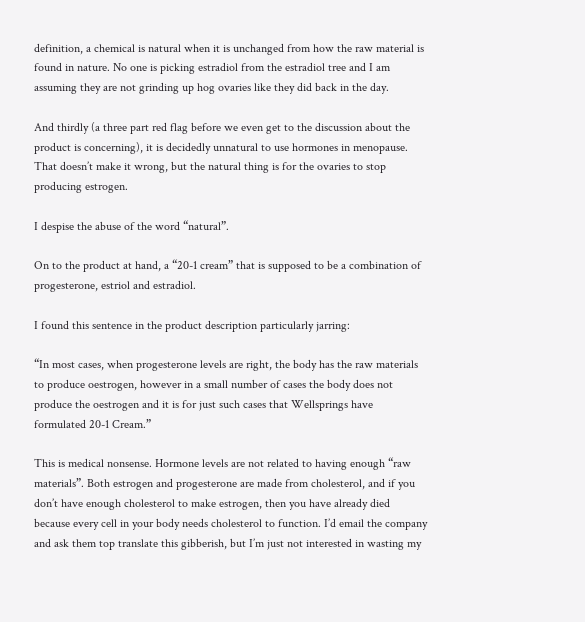definition, a chemical is natural when it is unchanged from how the raw material is found in nature. No one is picking estradiol from the estradiol tree and I am assuming they are not grinding up hog ovaries like they did back in the day.

And thirdly (a three part red flag before we even get to the discussion about the product is concerning), it is decidedly unnatural to use hormones in menopause. That doesn’t make it wrong, but the natural thing is for the ovaries to stop producing estrogen.

I despise the abuse of the word “natural”.

On to the product at hand, a “20-1 cream” that is supposed to be a combination of progesterone, estriol and estradiol.

I found this sentence in the product description particularly jarring:

“In most cases, when progesterone levels are right, the body has the raw materials to produce oestrogen, however in a small number of cases the body does not produce the oestrogen and it is for just such cases that Wellsprings have formulated 20-1 Cream.”

This is medical nonsense. Hormone levels are not related to having enough “raw materials”. Both estrogen and progesterone are made from cholesterol, and if you don’t have enough cholesterol to make estrogen, then you have already died because every cell in your body needs cholesterol to function. I’d email the company and ask them top translate this gibberish, but I’m just not interested in wasting my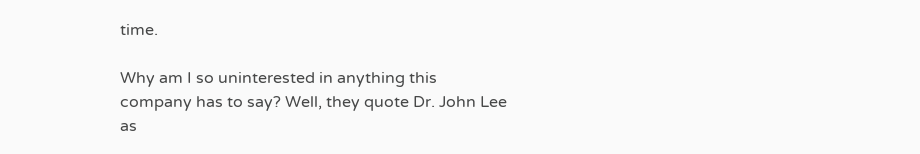time.

Why am I so uninterested in anything this company has to say? Well, they quote Dr. John Lee as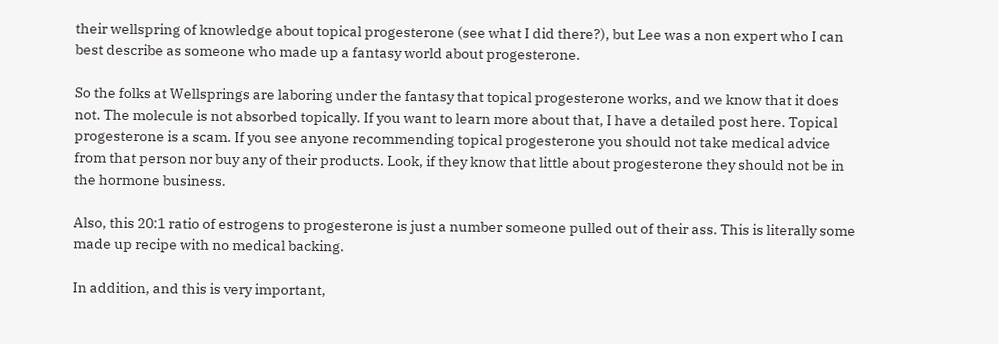their wellspring of knowledge about topical progesterone (see what I did there?), but Lee was a non expert who I can best describe as someone who made up a fantasy world about progesterone.

So the folks at Wellsprings are laboring under the fantasy that topical progesterone works, and we know that it does not. The molecule is not absorbed topically. If you want to learn more about that, I have a detailed post here. Topical progesterone is a scam. If you see anyone recommending topical progesterone you should not take medical advice from that person nor buy any of their products. Look, if they know that little about progesterone they should not be in the hormone business.

Also, this 20:1 ratio of estrogens to progesterone is just a number someone pulled out of their ass. This is literally some made up recipe with no medical backing.

In addition, and this is very important,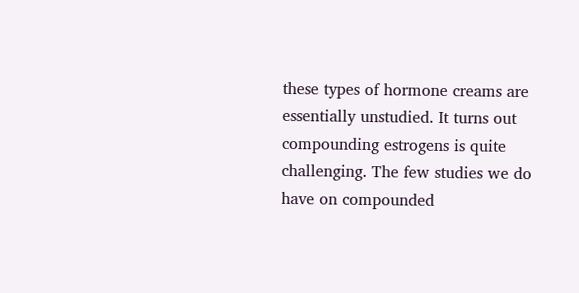these types of hormone creams are essentially unstudied. It turns out compounding estrogens is quite challenging. The few studies we do have on compounded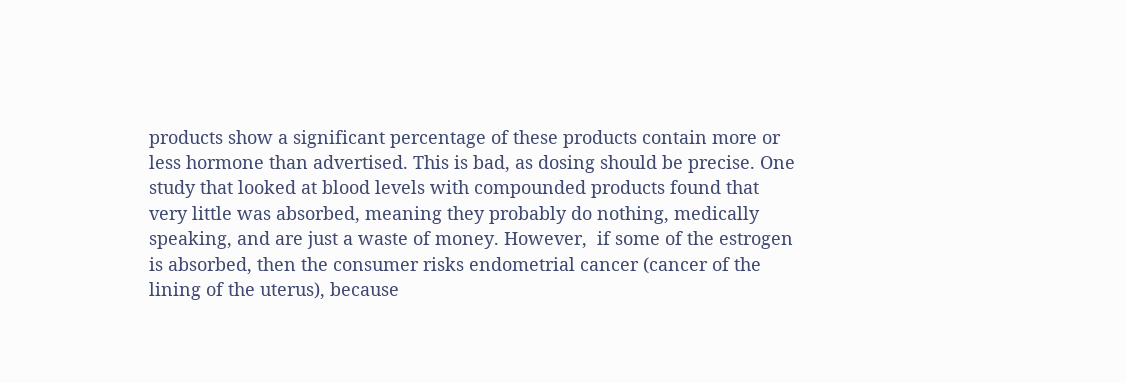products show a significant percentage of these products contain more or less hormone than advertised. This is bad, as dosing should be precise. One study that looked at blood levels with compounded products found that very little was absorbed, meaning they probably do nothing, medically speaking, and are just a waste of money. However,  if some of the estrogen is absorbed, then the consumer risks endometrial cancer (cancer of the lining of the uterus), because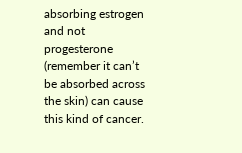absorbing estrogen and not progesterone (remember it can’t be absorbed across the skin) can cause this kind of cancer.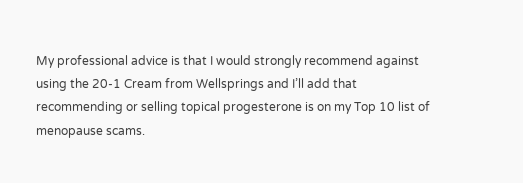My professional advice is that I would strongly recommend against using the 20-1 Cream from Wellsprings and I’ll add that recommending or selling topical progesterone is on my Top 10 list of menopause scams.